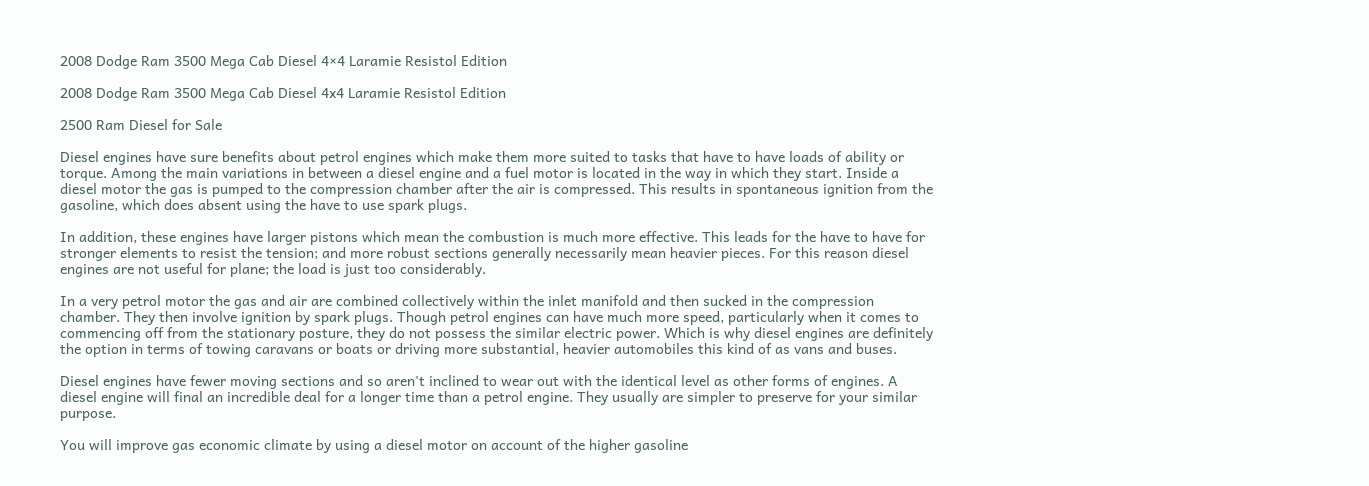2008 Dodge Ram 3500 Mega Cab Diesel 4×4 Laramie Resistol Edition

2008 Dodge Ram 3500 Mega Cab Diesel 4x4 Laramie Resistol Edition

2500 Ram Diesel for Sale

Diesel engines have sure benefits about petrol engines which make them more suited to tasks that have to have loads of ability or torque. Among the main variations in between a diesel engine and a fuel motor is located in the way in which they start. Inside a diesel motor the gas is pumped to the compression chamber after the air is compressed. This results in spontaneous ignition from the gasoline, which does absent using the have to use spark plugs.

In addition, these engines have larger pistons which mean the combustion is much more effective. This leads for the have to have for stronger elements to resist the tension; and more robust sections generally necessarily mean heavier pieces. For this reason diesel engines are not useful for plane; the load is just too considerably.

In a very petrol motor the gas and air are combined collectively within the inlet manifold and then sucked in the compression chamber. They then involve ignition by spark plugs. Though petrol engines can have much more speed, particularly when it comes to commencing off from the stationary posture, they do not possess the similar electric power. Which is why diesel engines are definitely the option in terms of towing caravans or boats or driving more substantial, heavier automobiles this kind of as vans and buses.

Diesel engines have fewer moving sections and so aren't inclined to wear out with the identical level as other forms of engines. A diesel engine will final an incredible deal for a longer time than a petrol engine. They usually are simpler to preserve for your similar purpose.

You will improve gas economic climate by using a diesel motor on account of the higher gasoline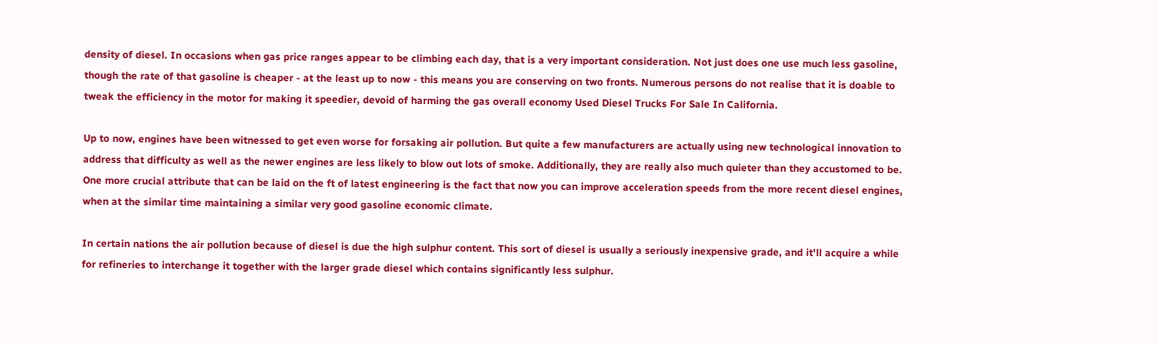density of diesel. In occasions when gas price ranges appear to be climbing each day, that is a very important consideration. Not just does one use much less gasoline, though the rate of that gasoline is cheaper - at the least up to now - this means you are conserving on two fronts. Numerous persons do not realise that it is doable to tweak the efficiency in the motor for making it speedier, devoid of harming the gas overall economy Used Diesel Trucks For Sale In California.

Up to now, engines have been witnessed to get even worse for forsaking air pollution. But quite a few manufacturers are actually using new technological innovation to address that difficulty as well as the newer engines are less likely to blow out lots of smoke. Additionally, they are really also much quieter than they accustomed to be. One more crucial attribute that can be laid on the ft of latest engineering is the fact that now you can improve acceleration speeds from the more recent diesel engines, when at the similar time maintaining a similar very good gasoline economic climate.

In certain nations the air pollution because of diesel is due the high sulphur content. This sort of diesel is usually a seriously inexpensive grade, and it'll acquire a while for refineries to interchange it together with the larger grade diesel which contains significantly less sulphur.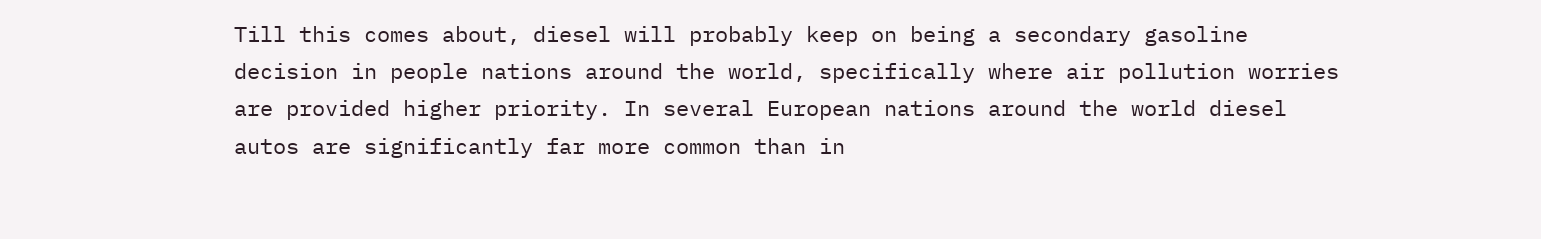Till this comes about, diesel will probably keep on being a secondary gasoline decision in people nations around the world, specifically where air pollution worries are provided higher priority. In several European nations around the world diesel autos are significantly far more common than in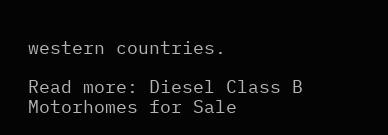western countries.

Read more: Diesel Class B Motorhomes for Sale